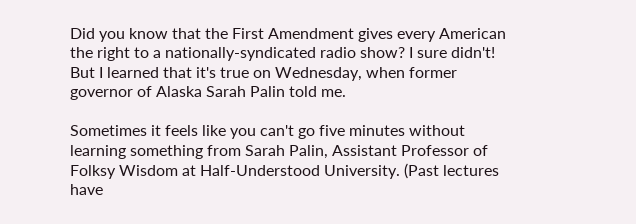Did you know that the First Amendment gives every American the right to a nationally-syndicated radio show? I sure didn't! But I learned that it's true on Wednesday, when former governor of Alaska Sarah Palin told me.

Sometimes it feels like you can't go five minutes without learning something from Sarah Palin, Assistant Professor of Folksy Wisdom at Half-Understood University. (Past lectures have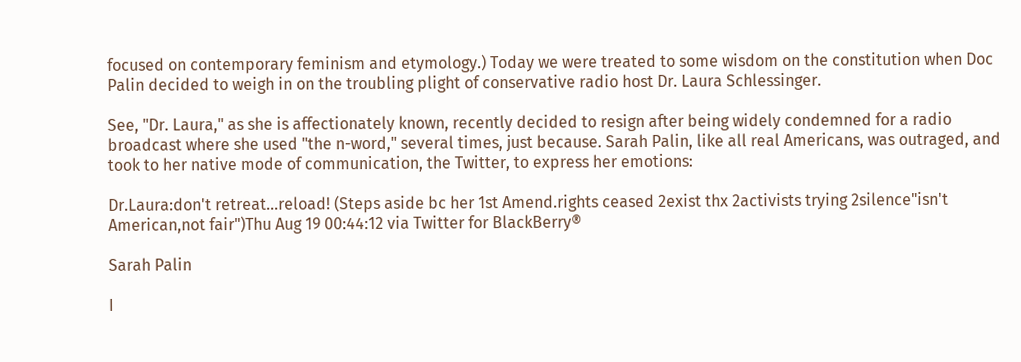focused on contemporary feminism and etymology.) Today we were treated to some wisdom on the constitution when Doc Palin decided to weigh in on the troubling plight of conservative radio host Dr. Laura Schlessinger.

See, "Dr. Laura," as she is affectionately known, recently decided to resign after being widely condemned for a radio broadcast where she used "the n-word," several times, just because. Sarah Palin, like all real Americans, was outraged, and took to her native mode of communication, the Twitter, to express her emotions:

Dr.Laura:don't retreat...reload! (Steps aside bc her 1st Amend.rights ceased 2exist thx 2activists trying 2silence"isn't American,not fair")Thu Aug 19 00:44:12 via Twitter for BlackBerry®

Sarah Palin

I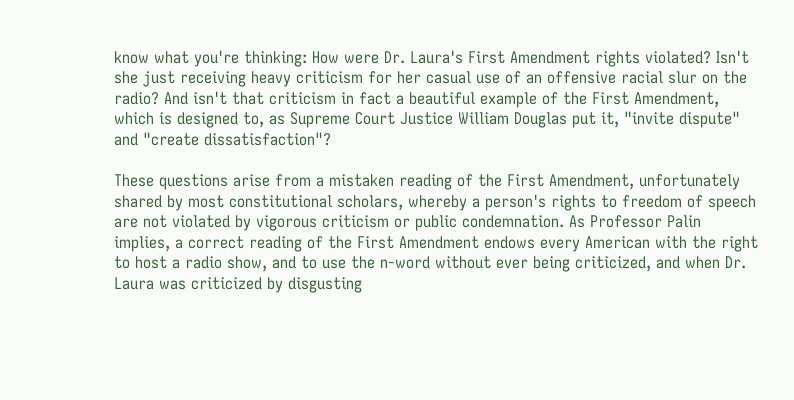know what you're thinking: How were Dr. Laura's First Amendment rights violated? Isn't she just receiving heavy criticism for her casual use of an offensive racial slur on the radio? And isn't that criticism in fact a beautiful example of the First Amendment, which is designed to, as Supreme Court Justice William Douglas put it, "invite dispute" and "create dissatisfaction"?

These questions arise from a mistaken reading of the First Amendment, unfortunately shared by most constitutional scholars, whereby a person's rights to freedom of speech are not violated by vigorous criticism or public condemnation. As Professor Palin implies, a correct reading of the First Amendment endows every American with the right to host a radio show, and to use the n-word without ever being criticized, and when Dr. Laura was criticized by disgusting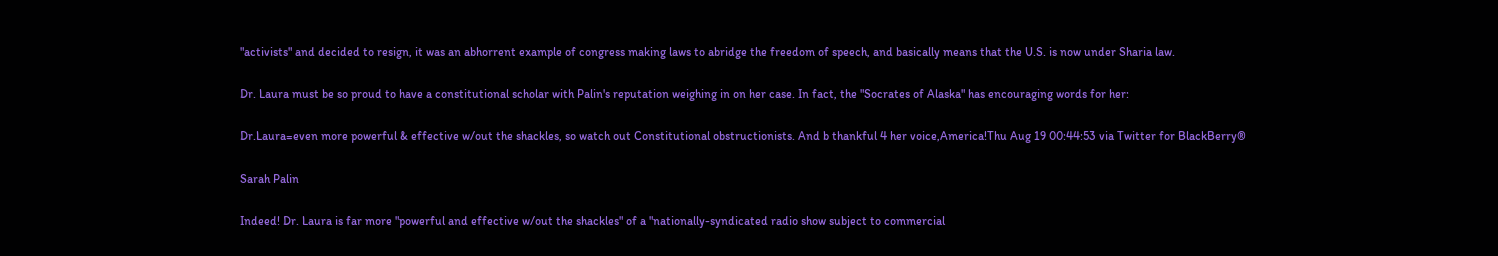"activists" and decided to resign, it was an abhorrent example of congress making laws to abridge the freedom of speech, and basically means that the U.S. is now under Sharia law.

Dr. Laura must be so proud to have a constitutional scholar with Palin's reputation weighing in on her case. In fact, the "Socrates of Alaska" has encouraging words for her:

Dr.Laura=even more powerful & effective w/out the shackles, so watch out Constitutional obstructionists. And b thankful 4 her voice,America!Thu Aug 19 00:44:53 via Twitter for BlackBerry®

Sarah Palin

Indeed! Dr. Laura is far more "powerful and effective w/out the shackles" of a "nationally-syndicated radio show subject to commercial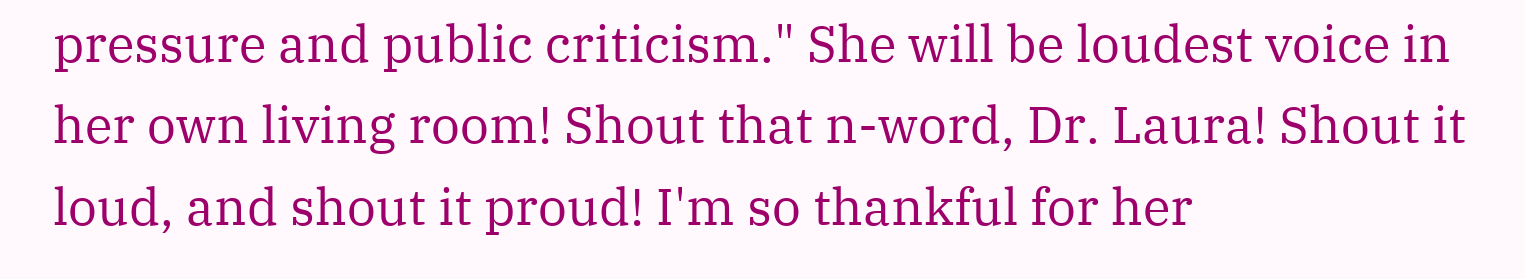pressure and public criticism." She will be loudest voice in her own living room! Shout that n-word, Dr. Laura! Shout it loud, and shout it proud! I'm so thankful for her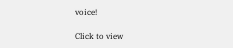voice!

Click to view